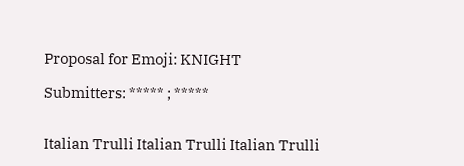Proposal for Emoji: KNIGHT

Submitters: ***** ; *****


Italian Trulli Italian Trulli Italian Trulli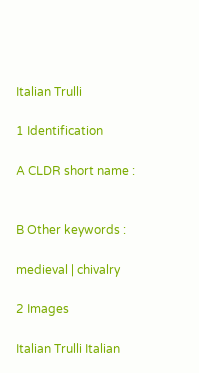Italian Trulli

1 Identification

A CLDR short name :


B Other keywords :

medieval | chivalry

2 Images

Italian Trulli Italian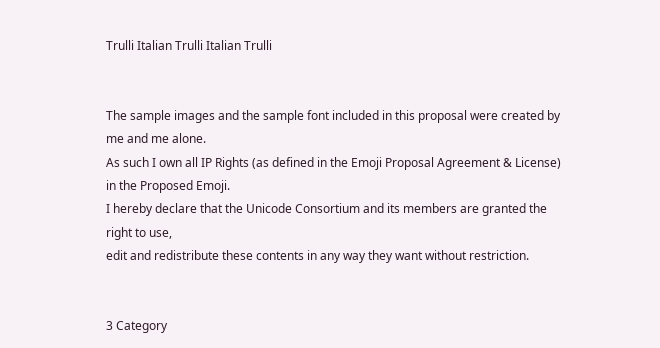Trulli Italian Trulli Italian Trulli


The sample images and the sample font included in this proposal were created by me and me alone.
As such I own all IP Rights (as defined in the Emoji Proposal Agreement & License) in the Proposed Emoji.
I hereby declare that the Unicode Consortium and its members are granted the right to use,
edit and redistribute these contents in any way they want without restriction.


3 Category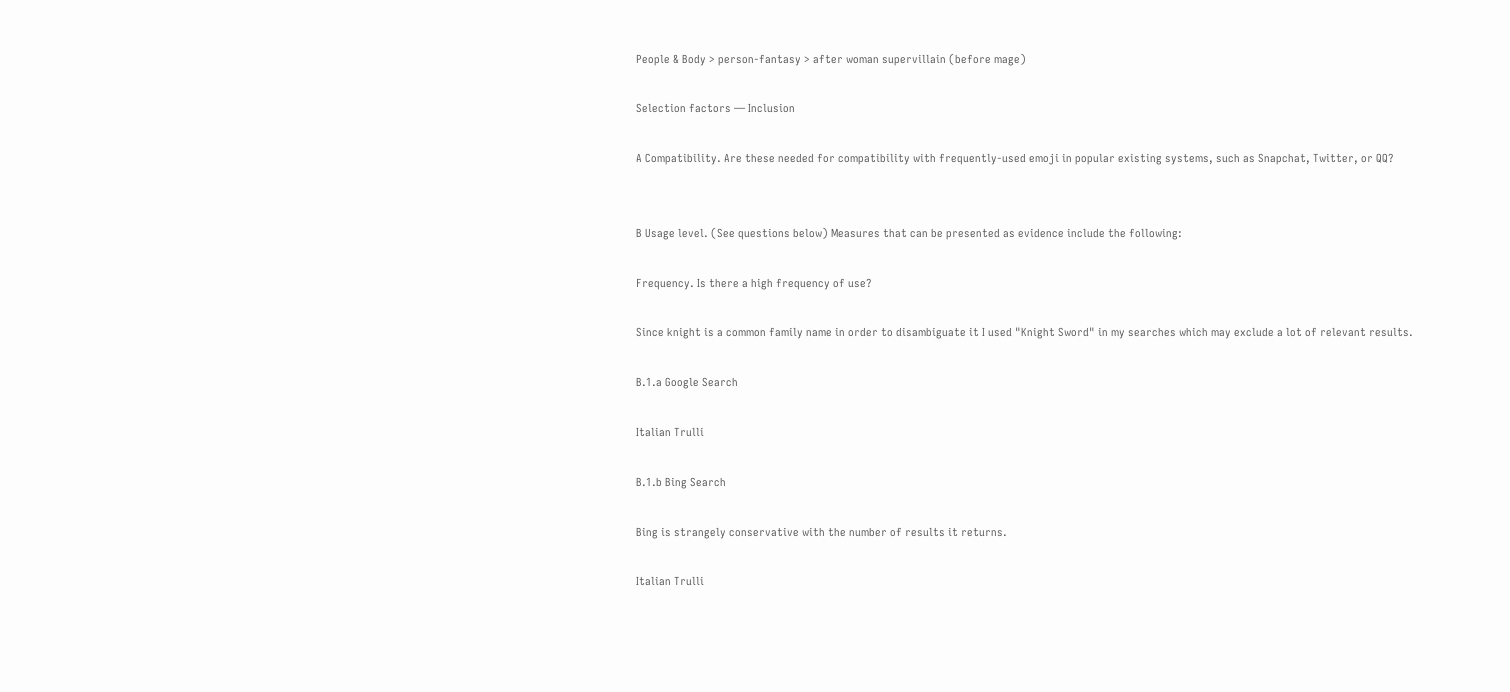People & Body > person-fantasy > after woman supervillain (before mage)

Selection factors — Inclusion

A Compatibility. Are these needed for compatibility with frequently-used emoji in popular existing systems, such as Snapchat, Twitter, or QQ?


B Usage level. (See questions below) Measures that can be presented as evidence include the following:

Frequency. Is there a high frequency of use?

Since knight is a common family name in order to disambiguate it I used "Knight Sword" in my searches which may exclude a lot of relevant results.

B.1.a Google Search

Italian Trulli

B.1.b Bing Search

Bing is strangely conservative with the number of results it returns.

Italian Trulli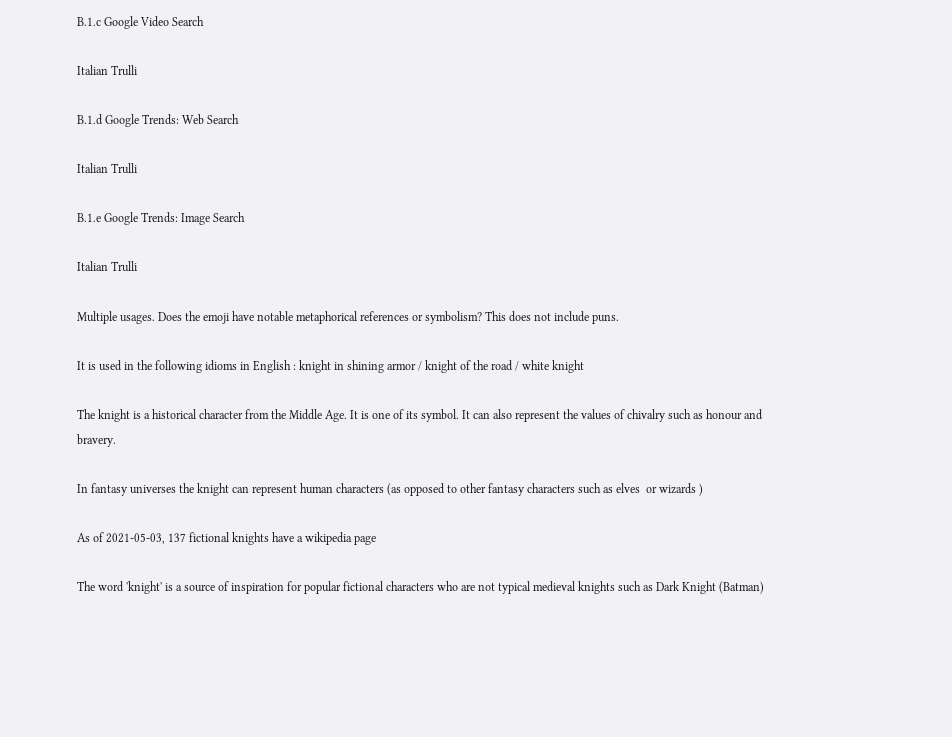B.1.c Google Video Search

Italian Trulli

B.1.d Google Trends: Web Search

Italian Trulli

B.1.e Google Trends: Image Search

Italian Trulli

Multiple usages. Does the emoji have notable metaphorical references or symbolism? This does not include puns.

It is used in the following idioms in English : knight in shining armor / knight of the road / white knight

The knight is a historical character from the Middle Age. It is one of its symbol. It can also represent the values of chivalry such as honour and bravery.

In fantasy universes the knight can represent human characters (as opposed to other fantasy characters such as elves  or wizards )

As of 2021-05-03, 137 fictional knights have a wikipedia page

The word 'knight' is a source of inspiration for popular fictional characters who are not typical medieval knights such as Dark Knight (Batman)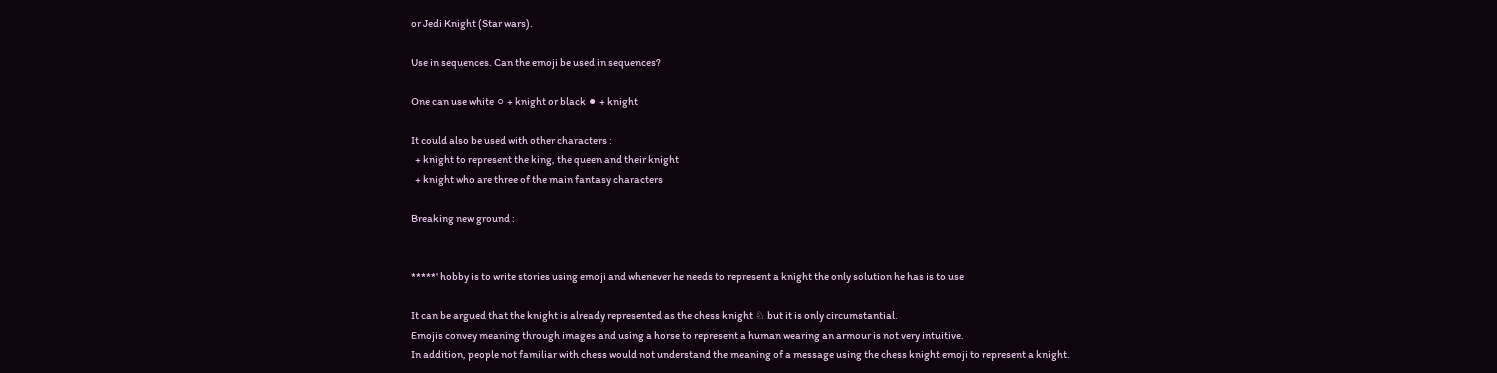or Jedi Knight (Star wars).

Use in sequences. Can the emoji be used in sequences?

One can use white ⚪ + knight or black ⚫ + knight

It could also be used with other characters :
  + knight to represent the king, the queen and their knight
  + knight who are three of the main fantasy characters

Breaking new ground :


*****' hobby is to write stories using emoji and whenever he needs to represent a knight the only solution he has is to use

It can be argued that the knight is already represented as the chess knight ♘ but it is only circumstantial.
Emojis convey meaning through images and using a horse to represent a human wearing an armour is not very intuitive.
In addition, people not familiar with chess would not understand the meaning of a message using the chess knight emoji to represent a knight.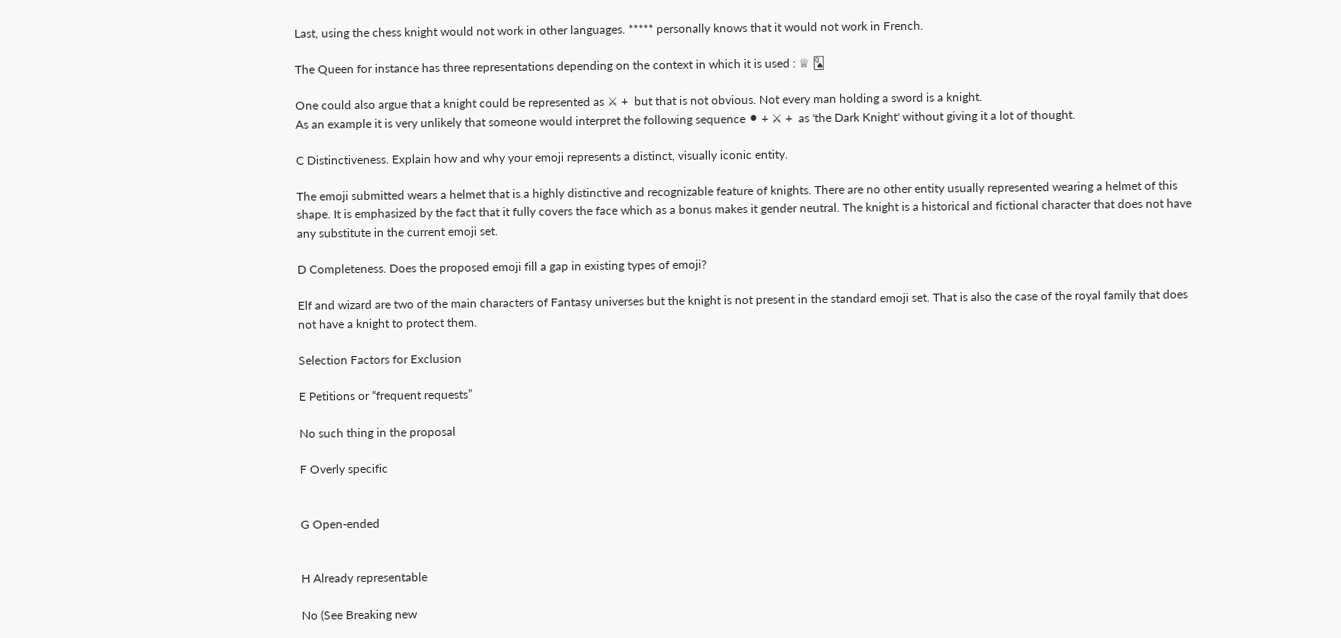Last, using the chess knight would not work in other languages. ***** personally knows that it would not work in French.

The Queen for instance has three representations depending on the context in which it is used : ♕ 🂭

One could also argue that a knight could be represented as ⚔ +  but that is not obvious. Not every man holding a sword is a knight.
As an example it is very unlikely that someone would interpret the following sequence ⚫ + ⚔ +  as 'the Dark Knight' without giving it a lot of thought.

C Distinctiveness. Explain how and why your emoji represents a distinct, visually iconic entity.

The emoji submitted wears a helmet that is a highly distinctive and recognizable feature of knights. There are no other entity usually represented wearing a helmet of this shape. It is emphasized by the fact that it fully covers the face which as a bonus makes it gender neutral. The knight is a historical and fictional character that does not have any substitute in the current emoji set.

D Completeness. Does the proposed emoji fill a gap in existing types of emoji?

Elf and wizard are two of the main characters of Fantasy universes but the knight is not present in the standard emoji set. That is also the case of the royal family that does not have a knight to protect them.

Selection Factors for Exclusion

E Petitions or “frequent requests”

No such thing in the proposal

F Overly specific


G Open-ended


H Already representable

No (See Breaking new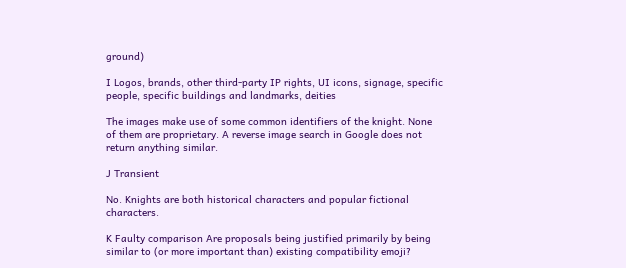ground)

I Logos, brands, other third-party IP rights, UI icons, signage, specific people, specific buildings and landmarks, deities

The images make use of some common identifiers of the knight. None of them are proprietary. A reverse image search in Google does not return anything similar.

J Transient

No. Knights are both historical characters and popular fictional characters.

K Faulty comparison Are proposals being justified primarily by being similar to (or more important than) existing compatibility emoji?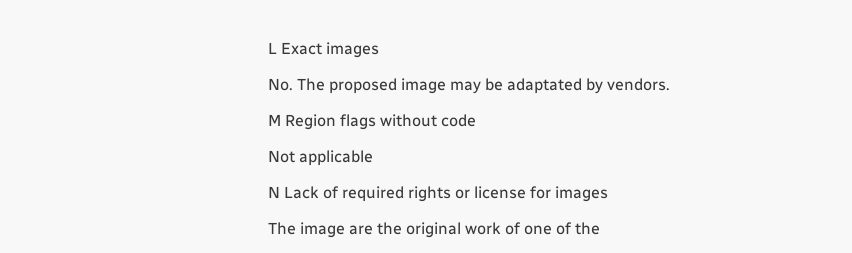L Exact images

No. The proposed image may be adaptated by vendors.

M Region flags without code

Not applicable

N Lack of required rights or license for images

The image are the original work of one of the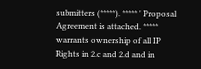submitters (*****). ***** ' Proposal Agreement is attached. ***** warrants ownership of all IP Rights in 2.c and 2.d and in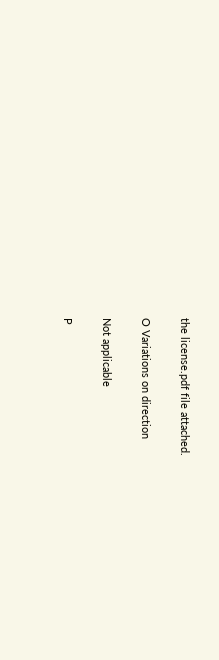the license.pdf file attached.

O Variations on direction

Not applicable

P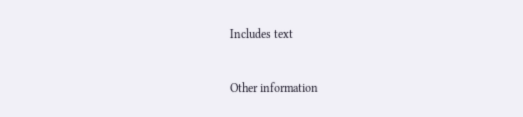Includes text


Other information